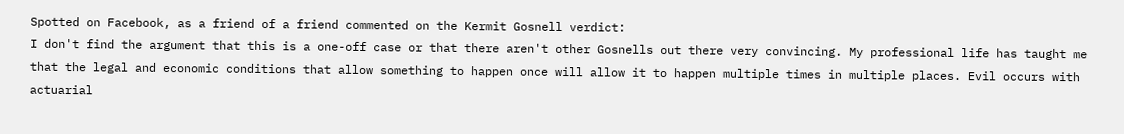Spotted on Facebook, as a friend of a friend commented on the Kermit Gosnell verdict:
I don't find the argument that this is a one-off case or that there aren't other Gosnells out there very convincing. My professional life has taught me that the legal and economic conditions that allow something to happen once will allow it to happen multiple times in multiple places. Evil occurs with actuarial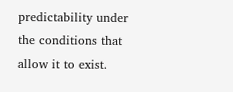predictability under the conditions that allow it to exist.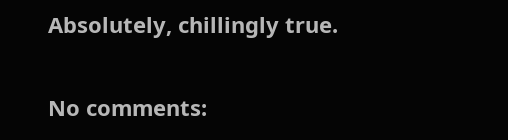Absolutely, chillingly true.

No comments: